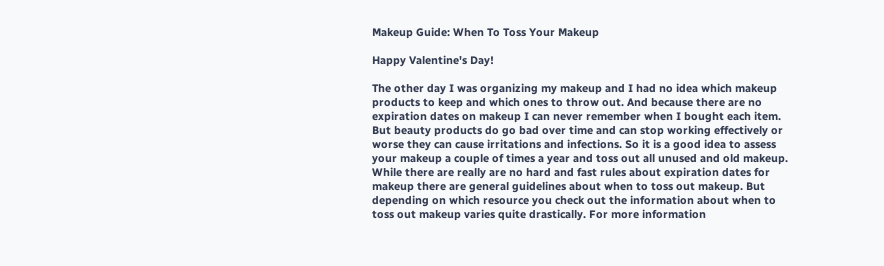Makeup Guide: When To Toss Your Makeup

Happy Valentine's Day!

The other day I was organizing my makeup and I had no idea which makeup products to keep and which ones to throw out. And because there are no expiration dates on makeup I can never remember when I bought each item.  But beauty products do go bad over time and can stop working effectively or worse they can cause irritations and infections. So it is a good idea to assess your makeup a couple of times a year and toss out all unused and old makeup.  While there are really are no hard and fast rules about expiration dates for makeup there are general guidelines about when to toss out makeup. But depending on which resource you check out the information about when to toss out makeup varies quite drastically. For more information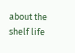about the shelf life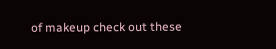of makeup check out these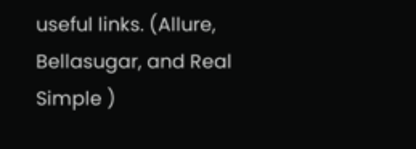useful links. (Allure, Bellasugar, and Real Simple )